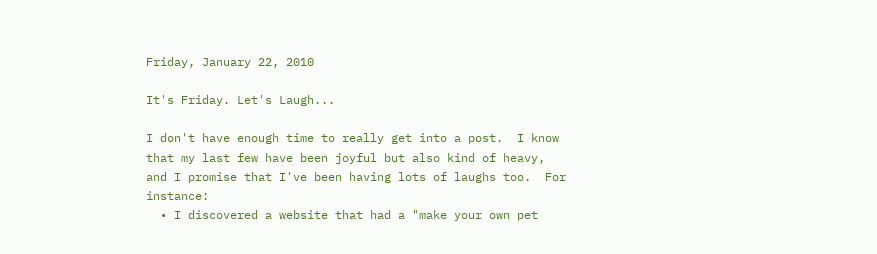Friday, January 22, 2010

It's Friday. Let's Laugh...

I don't have enough time to really get into a post.  I know that my last few have been joyful but also kind of heavy, and I promise that I've been having lots of laughs too.  For instance:
  • I discovered a website that had a "make your own pet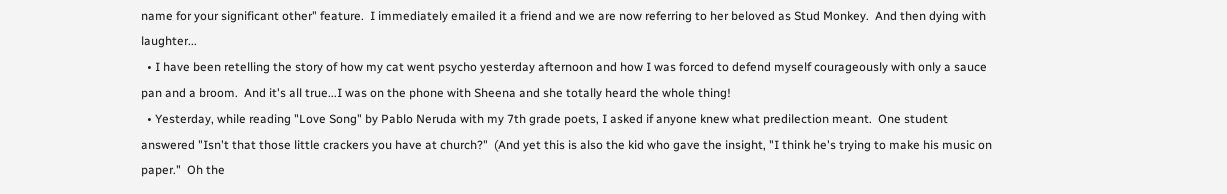name for your significant other" feature.  I immediately emailed it a friend and we are now referring to her beloved as Stud Monkey.  And then dying with laughter...
  • I have been retelling the story of how my cat went psycho yesterday afternoon and how I was forced to defend myself courageously with only a sauce pan and a broom.  And it's all true...I was on the phone with Sheena and she totally heard the whole thing!
  • Yesterday, while reading "Love Song" by Pablo Neruda with my 7th grade poets, I asked if anyone knew what predilection meant.  One student answered "Isn't that those little crackers you have at church?"  (And yet this is also the kid who gave the insight, "I think he's trying to make his music on paper."  Oh the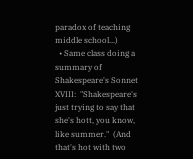paradox of teaching middle school...)
  • Same class doing a summary of Shakespeare's Sonnet XVIII:  "Shakespeare's just trying to say that she's hott, you know, like summer."  (And that's hot with two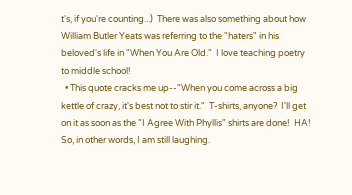t's, if you're counting...)  There was also something about how William Butler Yeats was referring to the "haters" in his beloved's life in "When You Are Old."  I love teaching poetry to middle school!
  • This quote cracks me up--"When you come across a big kettle of crazy, it's best not to stir it."  T-shirts, anyone?  I'll get on it as soon as the "I Agree With Phyllis" shirts are done!  HA!
So, in other words, I am still laughing.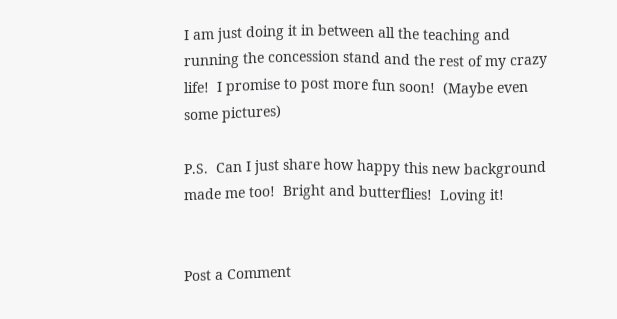I am just doing it in between all the teaching and running the concession stand and the rest of my crazy life!  I promise to post more fun soon!  (Maybe even some pictures)

P.S.  Can I just share how happy this new background made me too!  Bright and butterflies!  Loving it!


Post a Comment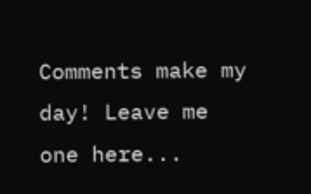Comments make my day! Leave me one here...